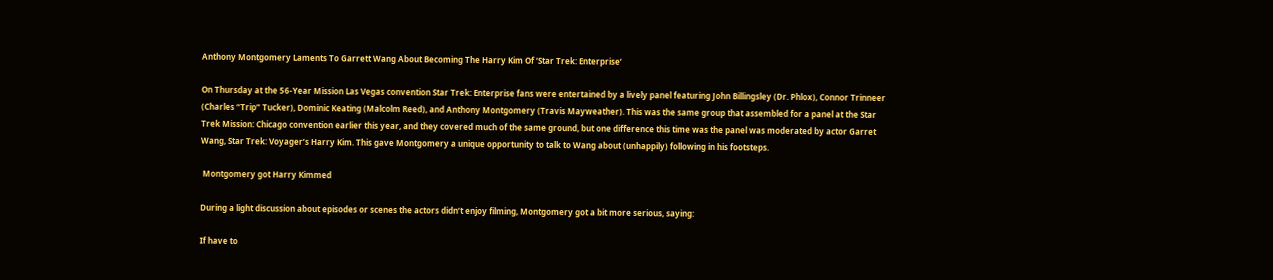Anthony Montgomery Laments To Garrett Wang About Becoming The Harry Kim Of ‘Star Trek: Enterprise’

On Thursday at the 56-Year Mission Las Vegas convention Star Trek: Enterprise fans were entertained by a lively panel featuring John Billingsley (Dr. Phlox), Connor Trinneer (Charles “Trip” Tucker), Dominic Keating (Malcolm Reed), and Anthony Montgomery (Travis Mayweather). This was the same group that assembled for a panel at the Star Trek Mission: Chicago convention earlier this year, and they covered much of the same ground, but one difference this time was the panel was moderated by actor Garret Wang, Star Trek: Voyager’s Harry Kim. This gave Montgomery a unique opportunity to talk to Wang about (unhappily) following in his footsteps.

 Montgomery got Harry Kimmed

During a light discussion about episodes or scenes the actors didn’t enjoy filming, Montgomery got a bit more serious, saying:

If have to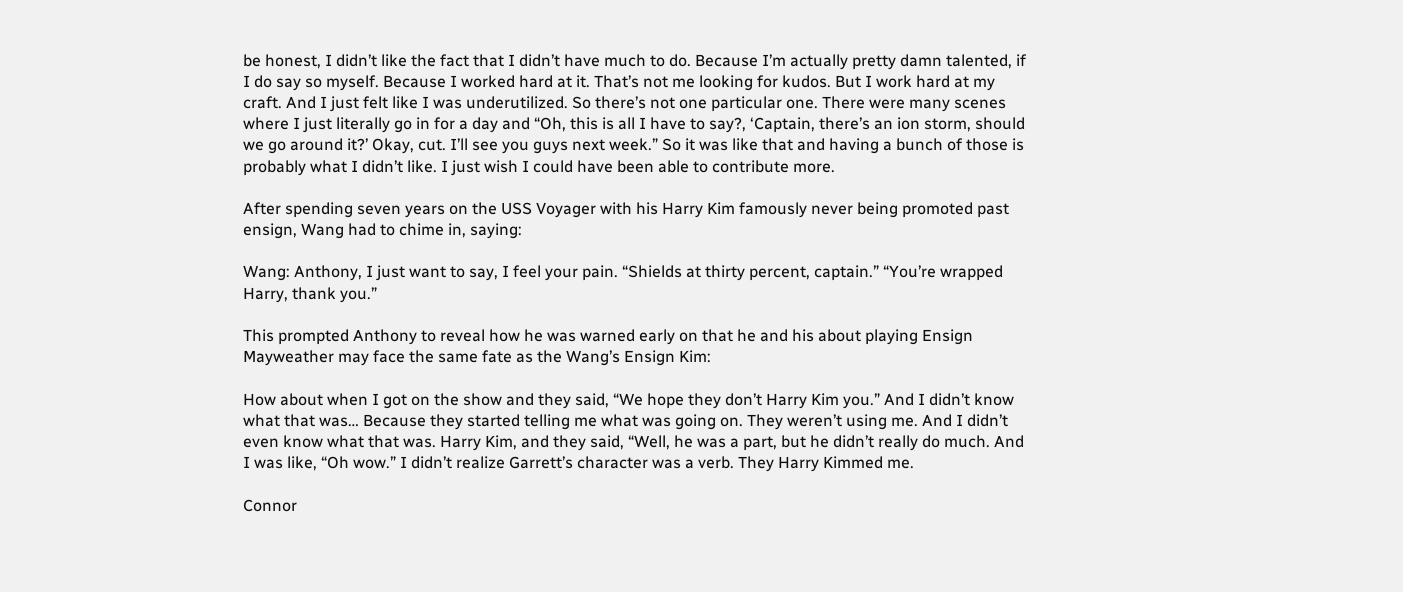be honest, I didn’t like the fact that I didn’t have much to do. Because I’m actually pretty damn talented, if I do say so myself. Because I worked hard at it. That’s not me looking for kudos. But I work hard at my craft. And I just felt like I was underutilized. So there’s not one particular one. There were many scenes where I just literally go in for a day and “Oh, this is all I have to say?, ‘Captain, there’s an ion storm, should we go around it?’ Okay, cut. I’ll see you guys next week.” So it was like that and having a bunch of those is probably what I didn’t like. I just wish I could have been able to contribute more.

After spending seven years on the USS Voyager with his Harry Kim famously never being promoted past ensign, Wang had to chime in, saying:

Wang: Anthony, I just want to say, I feel your pain. “Shields at thirty percent, captain.” “You’re wrapped Harry, thank you.”

This prompted Anthony to reveal how he was warned early on that he and his about playing Ensign Mayweather may face the same fate as the Wang’s Ensign Kim:

How about when I got on the show and they said, “We hope they don’t Harry Kim you.” And I didn’t know what that was… Because they started telling me what was going on. They weren’t using me. And I didn’t even know what that was. Harry Kim, and they said, “Well, he was a part, but he didn’t really do much. And I was like, “Oh wow.” I didn’t realize Garrett’s character was a verb. They Harry Kimmed me.

Connor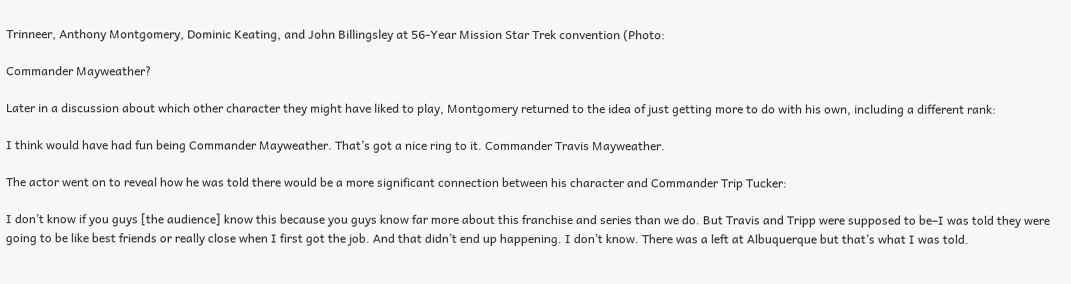Trinneer, Anthony Montgomery, Dominic Keating, and John Billingsley at 56-Year Mission Star Trek convention (Photo:

Commander Mayweather?

Later in a discussion about which other character they might have liked to play, Montgomery returned to the idea of just getting more to do with his own, including a different rank:

I think would have had fun being Commander Mayweather. That’s got a nice ring to it. Commander Travis Mayweather.

The actor went on to reveal how he was told there would be a more significant connection between his character and Commander Trip Tucker:

I don’t know if you guys [the audience] know this because you guys know far more about this franchise and series than we do. But Travis and Tripp were supposed to be–I was told they were going to be like best friends or really close when I first got the job. And that didn’t end up happening. I don’t know. There was a left at Albuquerque but that’s what I was told.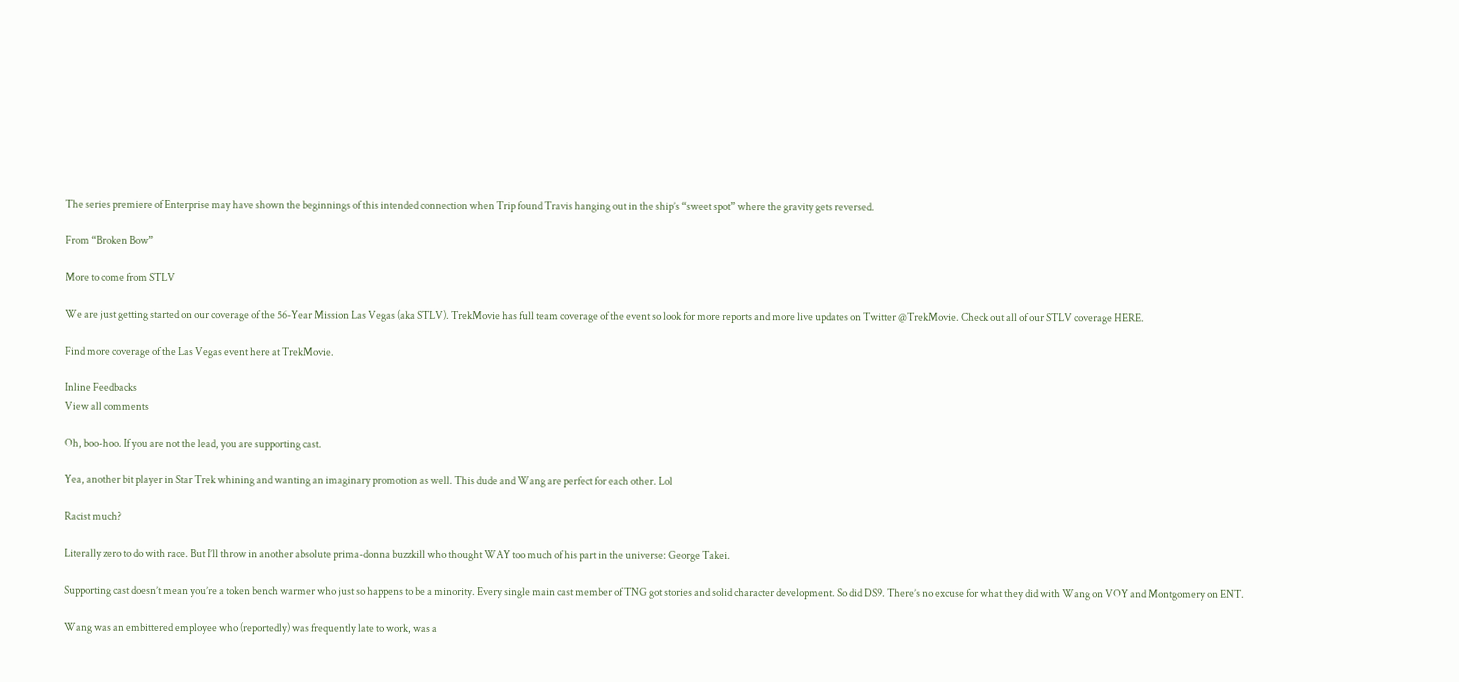The series premiere of Enterprise may have shown the beginnings of this intended connection when Trip found Travis hanging out in the ship’s “sweet spot” where the gravity gets reversed.

From “Broken Bow”

More to come from STLV

We are just getting started on our coverage of the 56-Year Mission Las Vegas (aka STLV). TrekMovie has full team coverage of the event so look for more reports and more live updates on Twitter @TrekMovie. Check out all of our STLV coverage HERE.

Find more coverage of the Las Vegas event here at TrekMovie.

Inline Feedbacks
View all comments

Oh, boo-hoo. If you are not the lead, you are supporting cast.

Yea, another bit player in Star Trek whining and wanting an imaginary promotion as well. This dude and Wang are perfect for each other. Lol

Racist much?

Literally zero to do with race. But I’ll throw in another absolute prima-donna buzzkill who thought WAY too much of his part in the universe: George Takei.

Supporting cast doesn’t mean you’re a token bench warmer who just so happens to be a minority. Every single main cast member of TNG got stories and solid character development. So did DS9. There’s no excuse for what they did with Wang on VOY and Montgomery on ENT.

Wang was an embittered employee who (reportedly) was frequently late to work, was a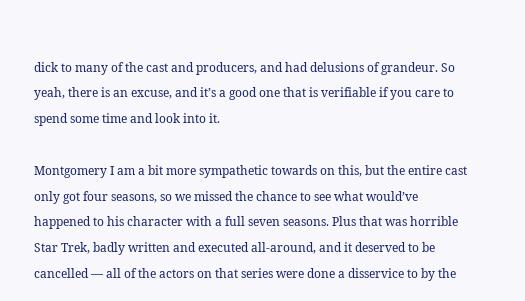dick to many of the cast and producers, and had delusions of grandeur. So yeah, there is an excuse, and it’s a good one that is verifiable if you care to spend some time and look into it.

Montgomery I am a bit more sympathetic towards on this, but the entire cast only got four seasons, so we missed the chance to see what would’ve happened to his character with a full seven seasons. Plus that was horrible Star Trek, badly written and executed all-around, and it deserved to be cancelled — all of the actors on that series were done a disservice to by the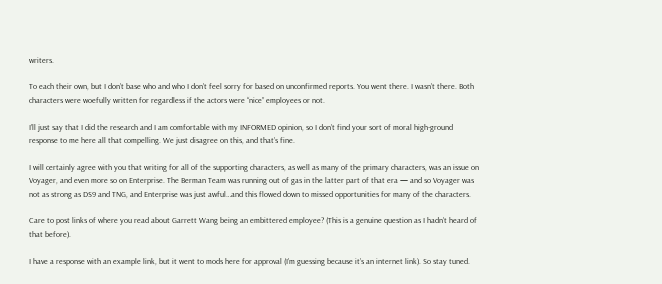writers.

To each their own, but I don’t base who and who I don’t feel sorry for based on unconfirmed reports. You went there. I wasn’t there. Both characters were woefully written for regardless if the actors were “nice” employees or not.

I’ll just say that I did the research and I am comfortable with my INFORMED opinion, so I don’t find your sort of moral high-ground response to me here all that compelling. We just disagree on this, and that’s fine.

I will certainly agree with you that writing for all of the supporting characters, as well as many of the primary characters, was an issue on Voyager, and even more so on Enterprise. The Berman Team was running out of gas in the latter part of that era — and so Voyager was not as strong as DS9 and TNG, and Enterprise was just awful…and this flowed down to missed opportunities for many of the characters.

Care to post links of where you read about Garrett Wang being an embittered employee? (This is a genuine question as I hadn’t heard of that before).

I have a response with an example link, but it went to mods here for approval (I’m guessing because it’s an internet link). So stay tuned.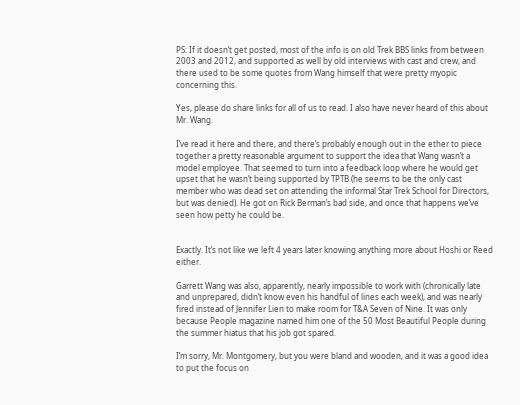PS: If it doesn’t get posted, most of the info is on old Trek BBS links from between 2003 and 2012, and supported as well by old interviews with cast and crew, and there used to be some quotes from Wang himself that were pretty myopic concerning this.

Yes, please do share links for all of us to read. I also have never heard of this about Mr. Wang.

I’ve read it here and there, and there’s probably enough out in the ether to piece together a pretty reasonable argument to support the idea that Wang wasn’t a model employee. That seemed to turn into a feedback loop where he would get upset that he wasn’t being supported by TPTB (he seems to be the only cast member who was dead set on attending the informal Star Trek School for Directors, but was denied). He got on Rick Berman’s bad side, and once that happens we’ve seen how petty he could be.


Exactly. It’s not like we left 4 years later knowing anything more about Hoshi or Reed either.

Garrett Wang was also, apparently, nearly impossible to work with (chronically late and unprepared, didn’t know even his handful of lines each week), and was nearly fired instead of Jennifer Lien to make room for T&A Seven of Nine. It was only because People magazine named him one of the 50 Most Beautiful People during the summer hiatus that his job got spared.

I’m sorry, Mr. Montgomery, but you were bland and wooden, and it was a good idea to put the focus on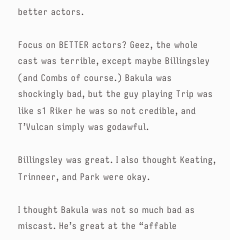better actors.

Focus on BETTER actors? Geez, the whole cast was terrible, except maybe Billingsley (and Combs of course.) Bakula was shockingly bad, but the guy playing Trip was like s1 Riker he was so not credible, and T’Vulcan simply was godawful.

Billingsley was great. I also thought Keating, Trinneer, and Park were okay.

I thought Bakula was not so much bad as miscast. He’s great at the “affable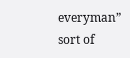everyman” sort of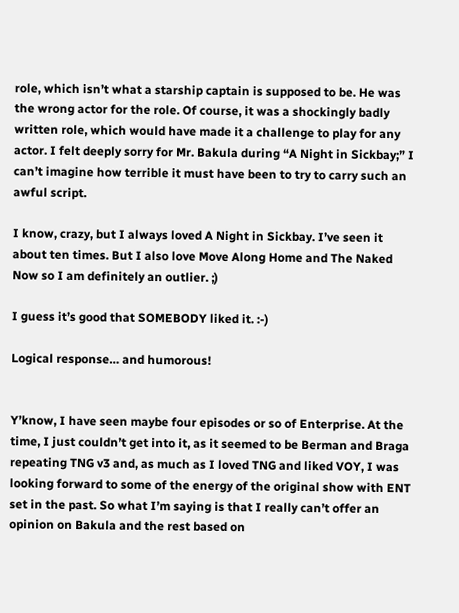role, which isn’t what a starship captain is supposed to be. He was the wrong actor for the role. Of course, it was a shockingly badly written role, which would have made it a challenge to play for any actor. I felt deeply sorry for Mr. Bakula during “A Night in Sickbay;” I can’t imagine how terrible it must have been to try to carry such an awful script.

I know, crazy, but I always loved A Night in Sickbay. I’ve seen it about ten times. But I also love Move Along Home and The Naked Now so I am definitely an outlier. ;)

I guess it’s good that SOMEBODY liked it. :-)

Logical response… and humorous!


Y’know, I have seen maybe four episodes or so of Enterprise. At the time, I just couldn’t get into it, as it seemed to be Berman and Braga repeating TNG v3 and, as much as I loved TNG and liked VOY, I was looking forward to some of the energy of the original show with ENT set in the past. So what I’m saying is that I really can’t offer an opinion on Bakula and the rest based on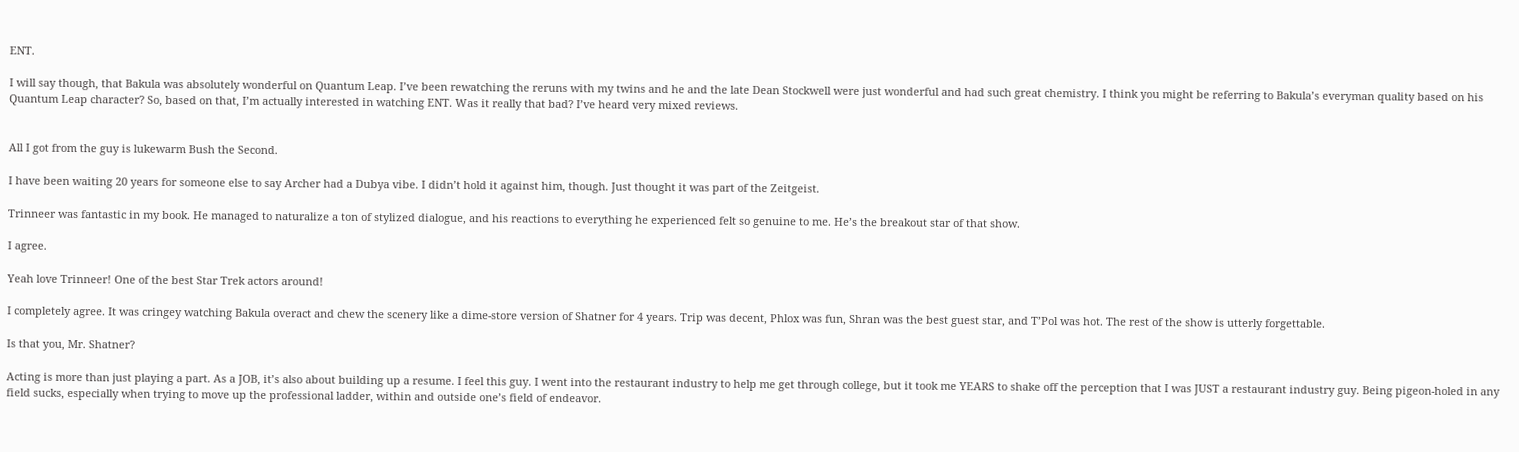ENT.

I will say though, that Bakula was absolutely wonderful on Quantum Leap. I’ve been rewatching the reruns with my twins and he and the late Dean Stockwell were just wonderful and had such great chemistry. I think you might be referring to Bakula’s everyman quality based on his Quantum Leap character? So, based on that, I’m actually interested in watching ENT. Was it really that bad? I’ve heard very mixed reviews.


All I got from the guy is lukewarm Bush the Second.

I have been waiting 20 years for someone else to say Archer had a Dubya vibe. I didn’t hold it against him, though. Just thought it was part of the Zeitgeist.

Trinneer was fantastic in my book. He managed to naturalize a ton of stylized dialogue, and his reactions to everything he experienced felt so genuine to me. He’s the breakout star of that show.

I agree.

Yeah love Trinneer! One of the best Star Trek actors around!

I completely agree. It was cringey watching Bakula overact and chew the scenery like a dime-store version of Shatner for 4 years. Trip was decent, Phlox was fun, Shran was the best guest star, and T’Pol was hot. The rest of the show is utterly forgettable.

Is that you, Mr. Shatner?

Acting is more than just playing a part. As a JOB, it’s also about building up a resume. I feel this guy. I went into the restaurant industry to help me get through college, but it took me YEARS to shake off the perception that I was JUST a restaurant industry guy. Being pigeon-holed in any field sucks, especially when trying to move up the professional ladder, within and outside one’s field of endeavor.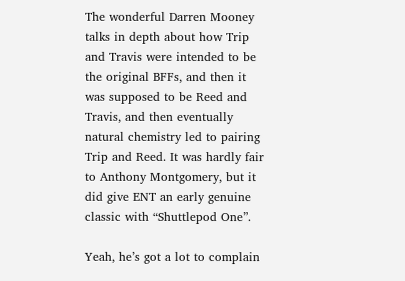The wonderful Darren Mooney talks in depth about how Trip and Travis were intended to be the original BFFs, and then it was supposed to be Reed and Travis, and then eventually natural chemistry led to pairing Trip and Reed. It was hardly fair to Anthony Montgomery, but it did give ENT an early genuine classic with “Shuttlepod One”.

Yeah, he’s got a lot to complain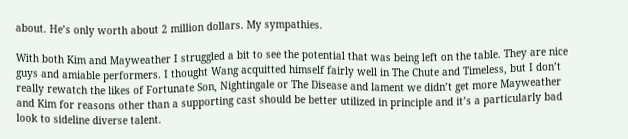about. He’s only worth about 2 million dollars. My sympathies.

With both Kim and Mayweather I struggled a bit to see the potential that was being left on the table. They are nice guys and amiable performers. I thought Wang acquitted himself fairly well in The Chute and Timeless, but I don’t really rewatch the likes of Fortunate Son, Nightingale or The Disease and lament we didn’t get more Mayweather and Kim for reasons other than a supporting cast should be better utilized in principle and it’s a particularly bad look to sideline diverse talent.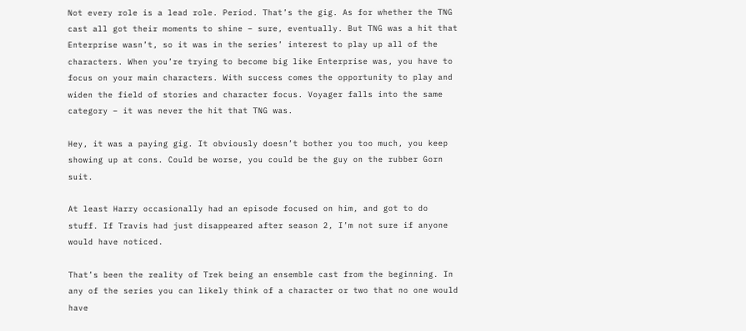Not every role is a lead role. Period. That’s the gig. As for whether the TNG cast all got their moments to shine – sure, eventually. But TNG was a hit that Enterprise wasn’t, so it was in the series’ interest to play up all of the characters. When you’re trying to become big like Enterprise was, you have to focus on your main characters. With success comes the opportunity to play and widen the field of stories and character focus. Voyager falls into the same category – it was never the hit that TNG was.

Hey, it was a paying gig. It obviously doesn’t bother you too much, you keep showing up at cons. Could be worse, you could be the guy on the rubber Gorn suit.

At least Harry occasionally had an episode focused on him, and got to do stuff. If Travis had just disappeared after season 2, I’m not sure if anyone would have noticed.

That’s been the reality of Trek being an ensemble cast from the beginning. In any of the series you can likely think of a character or two that no one would have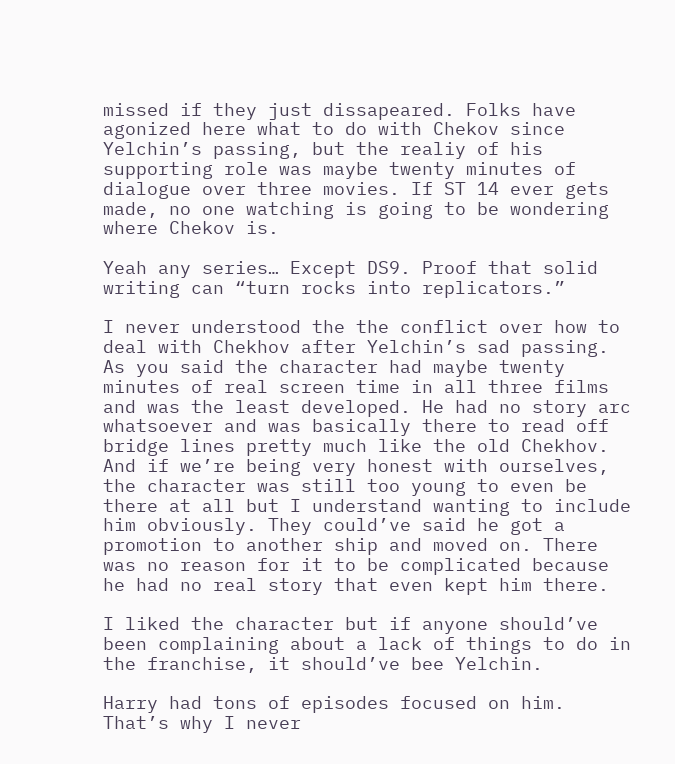missed if they just dissapeared. Folks have agonized here what to do with Chekov since Yelchin’s passing, but the realiy of his supporting role was maybe twenty minutes of dialogue over three movies. If ST 14 ever gets made, no one watching is going to be wondering where Chekov is.

Yeah any series… Except DS9. Proof that solid writing can “turn rocks into replicators.”

I never understood the the conflict over how to deal with Chekhov after Yelchin’s sad passing. As you said the character had maybe twenty minutes of real screen time in all three films and was the least developed. He had no story arc whatsoever and was basically there to read off bridge lines pretty much like the old Chekhov. And if we’re being very honest with ourselves, the character was still too young to even be there at all but I understand wanting to include him obviously. They could’ve said he got a promotion to another ship and moved on. There was no reason for it to be complicated because he had no real story that even kept him there.

I liked the character but if anyone should’ve been complaining about a lack of things to do in the franchise, it should’ve bee Yelchin.

Harry had tons of episodes focused on him. That’s why I never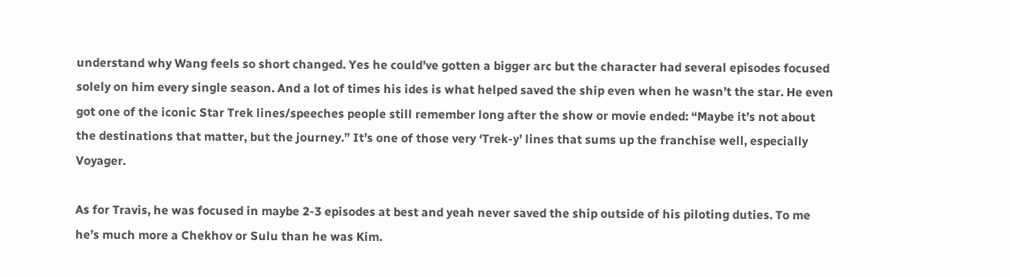understand why Wang feels so short changed. Yes he could’ve gotten a bigger arc but the character had several episodes focused solely on him every single season. And a lot of times his ides is what helped saved the ship even when he wasn’t the star. He even got one of the iconic Star Trek lines/speeches people still remember long after the show or movie ended: “Maybe it’s not about the destinations that matter, but the journey.” It’s one of those very ‘Trek-y’ lines that sums up the franchise well, especially Voyager.

As for Travis, he was focused in maybe 2-3 episodes at best and yeah never saved the ship outside of his piloting duties. To me he’s much more a Chekhov or Sulu than he was Kim.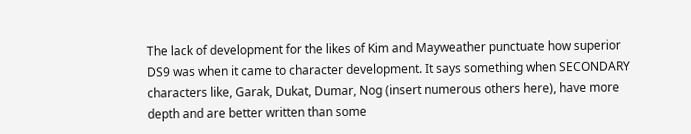The lack of development for the likes of Kim and Mayweather punctuate how superior DS9 was when it came to character development. It says something when SECONDARY characters like, Garak, Dukat, Dumar, Nog (insert numerous others here), have more depth and are better written than some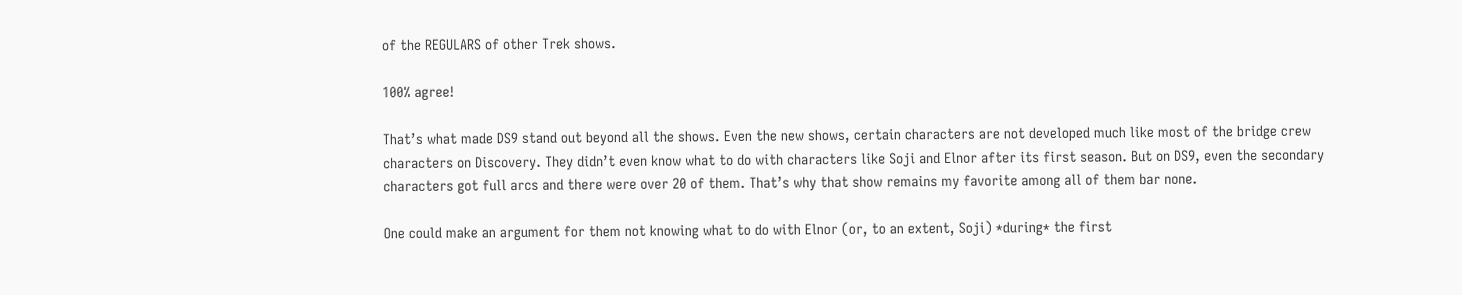of the REGULARS of other Trek shows.

100% agree!

That’s what made DS9 stand out beyond all the shows. Even the new shows, certain characters are not developed much like most of the bridge crew characters on Discovery. They didn’t even know what to do with characters like Soji and Elnor after its first season. But on DS9, even the secondary characters got full arcs and there were over 20 of them. That’s why that show remains my favorite among all of them bar none.

One could make an argument for them not knowing what to do with Elnor (or, to an extent, Soji) *during* the first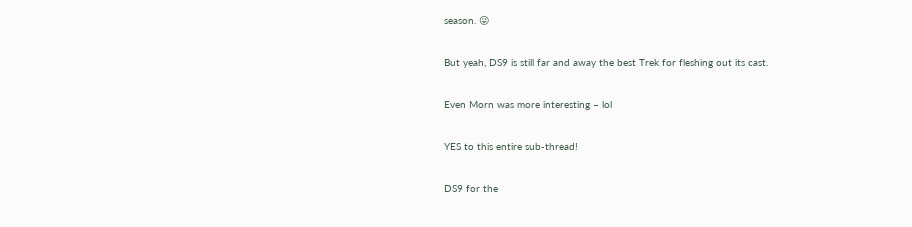season. 😜

But yeah, DS9 is still far and away the best Trek for fleshing out its cast.

Even Morn was more interesting – lol

YES to this entire sub-thread!

DS9 for the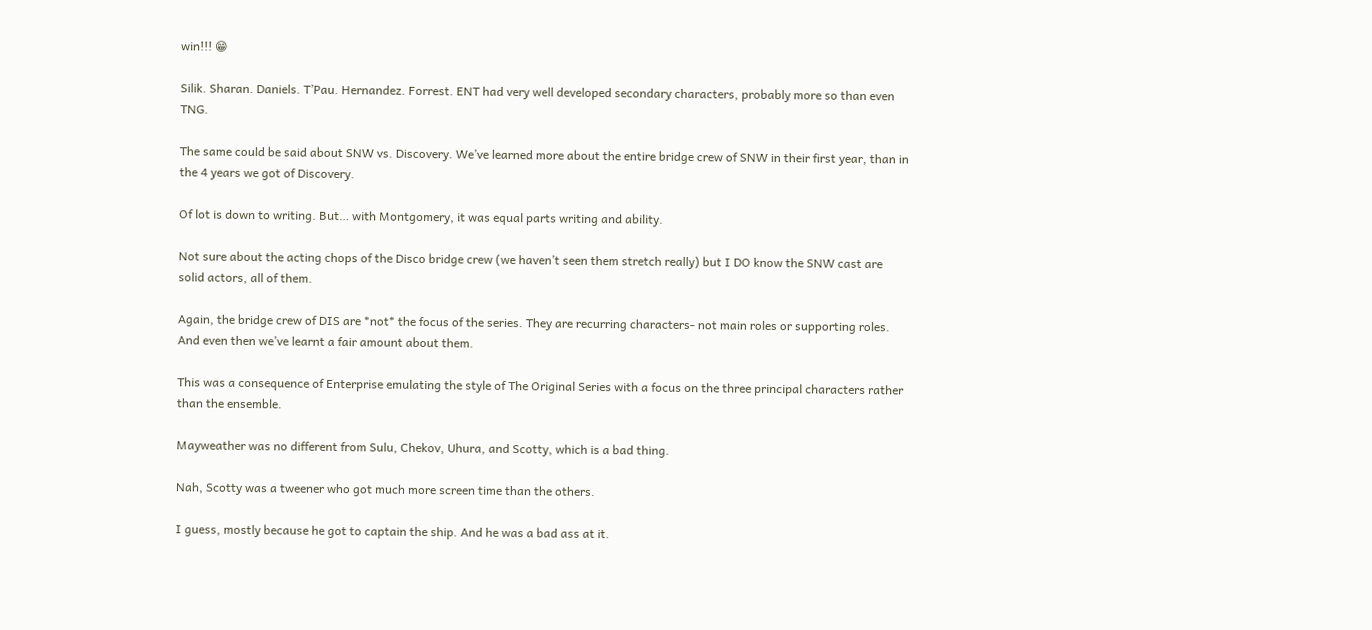win!!! 😁

Silik. Sharan. Daniels. T’Pau. Hernandez. Forrest. ENT had very well developed secondary characters, probably more so than even TNG.

The same could be said about SNW vs. Discovery. We’ve learned more about the entire bridge crew of SNW in their first year, than in the 4 years we got of Discovery.

Of lot is down to writing. But… with Montgomery, it was equal parts writing and ability.

Not sure about the acting chops of the Disco bridge crew (we haven’t seen them stretch really) but I DO know the SNW cast are solid actors, all of them.

Again, the bridge crew of DIS are *not* the focus of the series. They are recurring characters- not main roles or supporting roles. And even then we’ve learnt a fair amount about them.

This was a consequence of Enterprise emulating the style of The Original Series with a focus on the three principal characters rather than the ensemble.

Mayweather was no different from Sulu, Chekov, Uhura, and Scotty, which is a bad thing.

Nah, Scotty was a tweener who got much more screen time than the others.

I guess, mostly because he got to captain the ship. And he was a bad ass at it.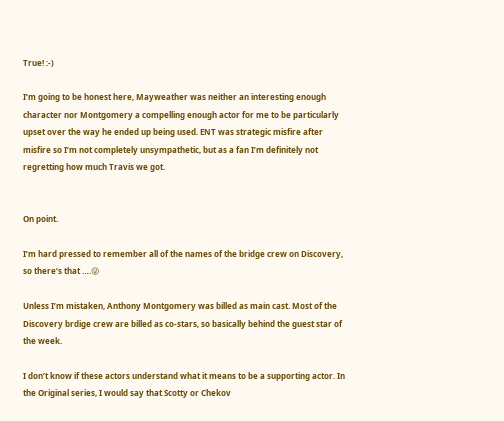True! :-)

I’m going to be honest here, Mayweather was neither an interesting enough character nor Montgomery a compelling enough actor for me to be particularly upset over the way he ended up being used. ENT was strategic misfire after misfire so I’m not completely unsympathetic, but as a fan I’m definitely not regretting how much Travis we got.


On point.

I’m hard pressed to remember all of the names of the bridge crew on Discovery, so there’s that ….😜

Unless I’m mistaken, Anthony Montgomery was billed as main cast. Most of the Discovery brdige crew are billed as co-stars, so basically behind the guest star of the week.

I don’t know if these actors understand what it means to be a supporting actor. In the Original series, I would say that Scotty or Chekov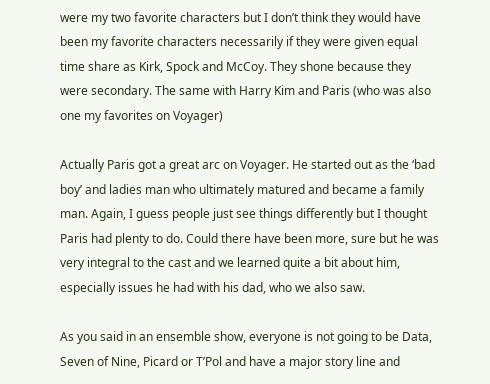were my two favorite characters but I don’t think they would have been my favorite characters necessarily if they were given equal time share as Kirk, Spock and McCoy. They shone because they were secondary. The same with Harry Kim and Paris (who was also one my favorites on Voyager)

Actually Paris got a great arc on Voyager. He started out as the ‘bad boy’ and ladies man who ultimately matured and became a family man. Again, I guess people just see things differently but I thought Paris had plenty to do. Could there have been more, sure but he was very integral to the cast and we learned quite a bit about him, especially issues he had with his dad, who we also saw.

As you said in an ensemble show, everyone is not going to be Data, Seven of Nine, Picard or T’Pol and have a major story line and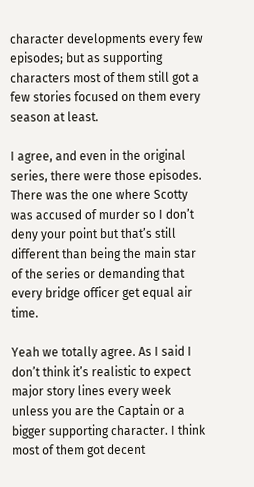character developments every few episodes; but as supporting characters most of them still got a few stories focused on them every season at least.

I agree, and even in the original series, there were those episodes. There was the one where Scotty was accused of murder so I don’t deny your point but that’s still different than being the main star of the series or demanding that every bridge officer get equal air time.

Yeah we totally agree. As I said I don’t think it’s realistic to expect major story lines every week unless you are the Captain or a bigger supporting character. I think most of them got decent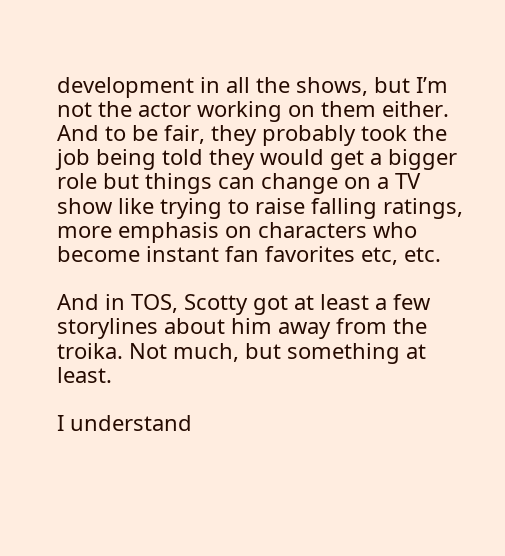development in all the shows, but I’m not the actor working on them either. And to be fair, they probably took the job being told they would get a bigger role but things can change on a TV show like trying to raise falling ratings, more emphasis on characters who become instant fan favorites etc, etc.

And in TOS, Scotty got at least a few storylines about him away from the troika. Not much, but something at least.

I understand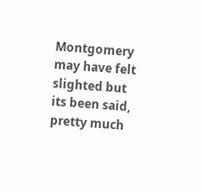Montgomery may have felt slighted but its been said, pretty much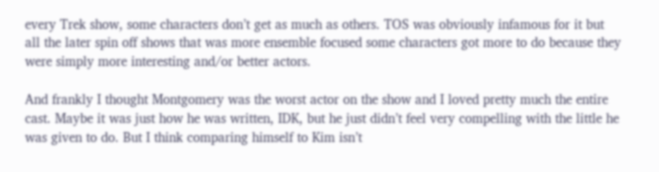every Trek show, some characters don’t get as much as others. TOS was obviously infamous for it but all the later spin off shows that was more ensemble focused some characters got more to do because they were simply more interesting and/or better actors.

And frankly I thought Montgomery was the worst actor on the show and I loved pretty much the entire cast. Maybe it was just how he was written, IDK, but he just didn’t feel very compelling with the little he was given to do. But I think comparing himself to Kim isn’t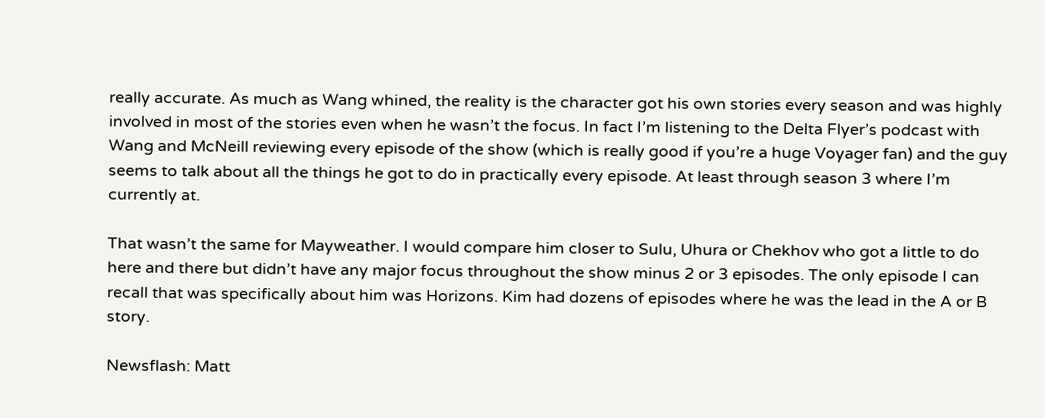really accurate. As much as Wang whined, the reality is the character got his own stories every season and was highly involved in most of the stories even when he wasn’t the focus. In fact I’m listening to the Delta Flyer’s podcast with Wang and McNeill reviewing every episode of the show (which is really good if you’re a huge Voyager fan) and the guy seems to talk about all the things he got to do in practically every episode. At least through season 3 where I’m currently at.

That wasn’t the same for Mayweather. I would compare him closer to Sulu, Uhura or Chekhov who got a little to do here and there but didn’t have any major focus throughout the show minus 2 or 3 episodes. The only episode I can recall that was specifically about him was Horizons. Kim had dozens of episodes where he was the lead in the A or B story.

Newsflash: Matt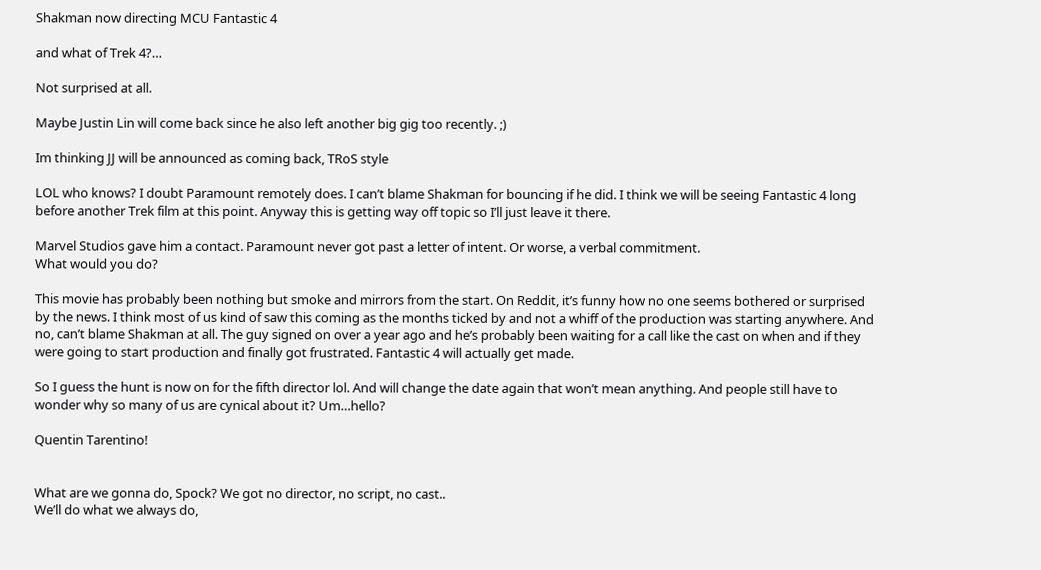Shakman now directing MCU Fantastic 4

and what of Trek 4?…

Not surprised at all.

Maybe Justin Lin will come back since he also left another big gig too recently. ;)

Im thinking JJ will be announced as coming back, TRoS style

LOL who knows? I doubt Paramount remotely does. I can’t blame Shakman for bouncing if he did. I think we will be seeing Fantastic 4 long before another Trek film at this point. Anyway this is getting way off topic so I’ll just leave it there.

Marvel Studios gave him a contact. Paramount never got past a letter of intent. Or worse, a verbal commitment.
What would you do?

This movie has probably been nothing but smoke and mirrors from the start. On Reddit, it’s funny how no one seems bothered or surprised by the news. I think most of us kind of saw this coming as the months ticked by and not a whiff of the production was starting anywhere. And no, can’t blame Shakman at all. The guy signed on over a year ago and he’s probably been waiting for a call like the cast on when and if they were going to start production and finally got frustrated. Fantastic 4 will actually get made.

So I guess the hunt is now on for the fifth director lol. And will change the date again that won’t mean anything. And people still have to wonder why so many of us are cynical about it? Um…hello?

Quentin Tarentino!


What are we gonna do, Spock? We got no director, no script, no cast..
We’ll do what we always do,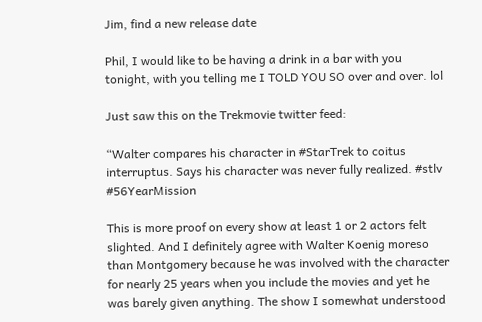Jim, find a new release date

Phil, I would like to be having a drink in a bar with you tonight, with you telling me I TOLD YOU SO over and over. lol

Just saw this on the Trekmovie twitter feed:

“Walter compares his character in #StarTrek to coitus interruptus. Says his character was never fully realized. #stlv #56YearMission

This is more proof on every show at least 1 or 2 actors felt slighted. And I definitely agree with Walter Koenig moreso than Montgomery because he was involved with the character for nearly 25 years when you include the movies and yet he was barely given anything. The show I somewhat understood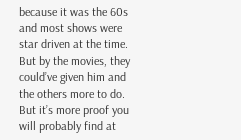because it was the 60s and most shows were star driven at the time. But by the movies, they could’ve given him and the others more to do. But it’s more proof you will probably find at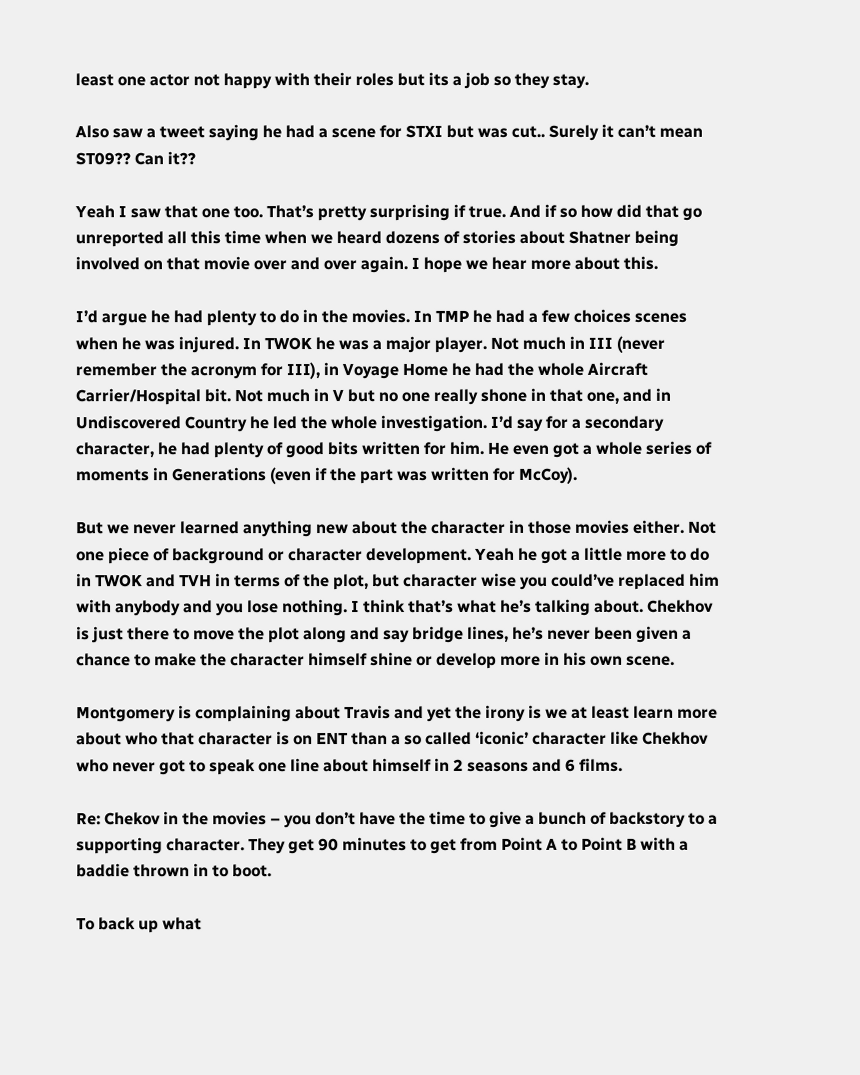least one actor not happy with their roles but its a job so they stay.

Also saw a tweet saying he had a scene for STXI but was cut.. Surely it can’t mean ST09?? Can it??

Yeah I saw that one too. That’s pretty surprising if true. And if so how did that go unreported all this time when we heard dozens of stories about Shatner being involved on that movie over and over again. I hope we hear more about this.

I’d argue he had plenty to do in the movies. In TMP he had a few choices scenes when he was injured. In TWOK he was a major player. Not much in III (never remember the acronym for III), in Voyage Home he had the whole Aircraft Carrier/Hospital bit. Not much in V but no one really shone in that one, and in Undiscovered Country he led the whole investigation. I’d say for a secondary character, he had plenty of good bits written for him. He even got a whole series of moments in Generations (even if the part was written for McCoy).

But we never learned anything new about the character in those movies either. Not one piece of background or character development. Yeah he got a little more to do in TWOK and TVH in terms of the plot, but character wise you could’ve replaced him with anybody and you lose nothing. I think that’s what he’s talking about. Chekhov is just there to move the plot along and say bridge lines, he’s never been given a chance to make the character himself shine or develop more in his own scene.

Montgomery is complaining about Travis and yet the irony is we at least learn more about who that character is on ENT than a so called ‘iconic’ character like Chekhov who never got to speak one line about himself in 2 seasons and 6 films.

Re: Chekov in the movies – you don’t have the time to give a bunch of backstory to a supporting character. They get 90 minutes to get from Point A to Point B with a baddie thrown in to boot.

To back up what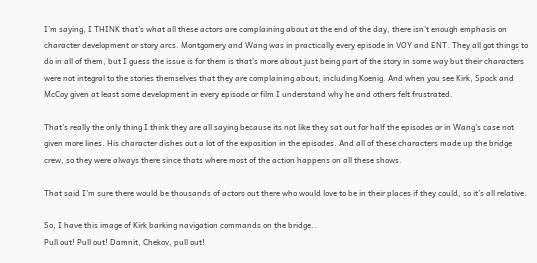I’m saying, I THINK that’s what all these actors are complaining about at the end of the day, there isn’t enough emphasis on character development or story arcs. Montgomery and Wang was in practically every episode in VOY and ENT. They all got things to do in all of them, but I guess the issue is for them is that’s more about just being part of the story in some way but their characters were not integral to the stories themselves that they are complaining about; including Koenig. And when you see Kirk, Spock and McCoy given at least some development in every episode or film I understand why he and others felt frustrated.

That’s really the only thing I think they are all saying because its not like they sat out for half the episodes or in Wang’s case not given more lines. His character dishes out a lot of the exposition in the episodes. And all of these characters made up the bridge crew, so they were always there since thats where most of the action happens on all these shows.

That said I’m sure there would be thousands of actors out there who would love to be in their places if they could, so it’s all relative.

So, I have this image of Kirk barking navigation commands on the bridge..
Pull out! Pull out! Damnit, Chekov, pull out!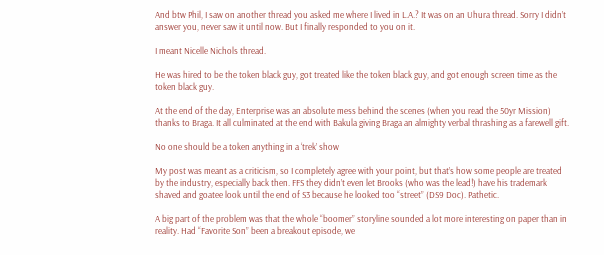And btw Phil, I saw on another thread you asked me where I lived in L.A.? It was on an Uhura thread. Sorry I didn’t answer you, never saw it until now. But I finally responded to you on it.

I meant Nicelle Nichols thread.

He was hired to be the token black guy, got treated like the token black guy, and got enough screen time as the token black guy.

At the end of the day, Enterprise was an absolute mess behind the scenes (when you read the 50yr Mission) thanks to Braga. It all culminated at the end with Bakula giving Braga an almighty verbal thrashing as a farewell gift.

No one should be a token anything in a ‘trek’ show

My post was meant as a criticism, so I completely agree with your point, but that’s how some people are treated by the industry, especially back then. FFS they didn’t even let Brooks (who was the lead!) have his trademark shaved and goatee look until the end of S3 because he looked too “street” (DS9 Doc). Pathetic.

A big part of the problem was that the whole “boomer” storyline sounded a lot more interesting on paper than in reality. Had “Favorite Son” been a breakout episode, we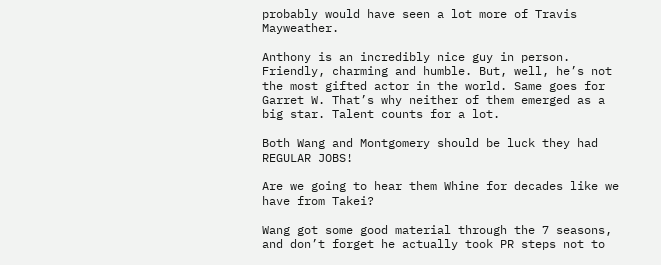probably would have seen a lot more of Travis Mayweather.

Anthony is an incredibly nice guy in person. Friendly, charming and humble. But, well, he’s not the most gifted actor in the world. Same goes for Garret W. That’s why neither of them emerged as a big star. Talent counts for a lot.

Both Wang and Montgomery should be luck they had REGULAR JOBS!

Are we going to hear them Whine for decades like we have from Takei?

Wang got some good material through the 7 seasons, and don’t forget he actually took PR steps not to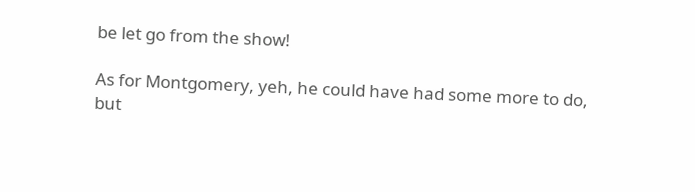be let go from the show!

As for Montgomery, yeh, he could have had some more to do, but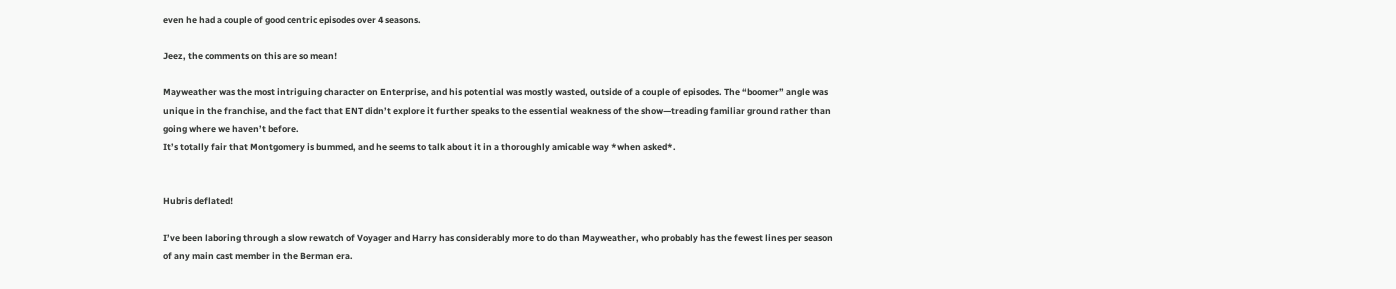even he had a couple of good centric episodes over 4 seasons.

Jeez, the comments on this are so mean!

Mayweather was the most intriguing character on Enterprise, and his potential was mostly wasted, outside of a couple of episodes. The “boomer” angle was unique in the franchise, and the fact that ENT didn’t explore it further speaks to the essential weakness of the show—treading familiar ground rather than going where we haven’t before.
It’s totally fair that Montgomery is bummed, and he seems to talk about it in a thoroughly amicable way *when asked*.


Hubris deflated!

I’ve been laboring through a slow rewatch of Voyager and Harry has considerably more to do than Mayweather, who probably has the fewest lines per season of any main cast member in the Berman era.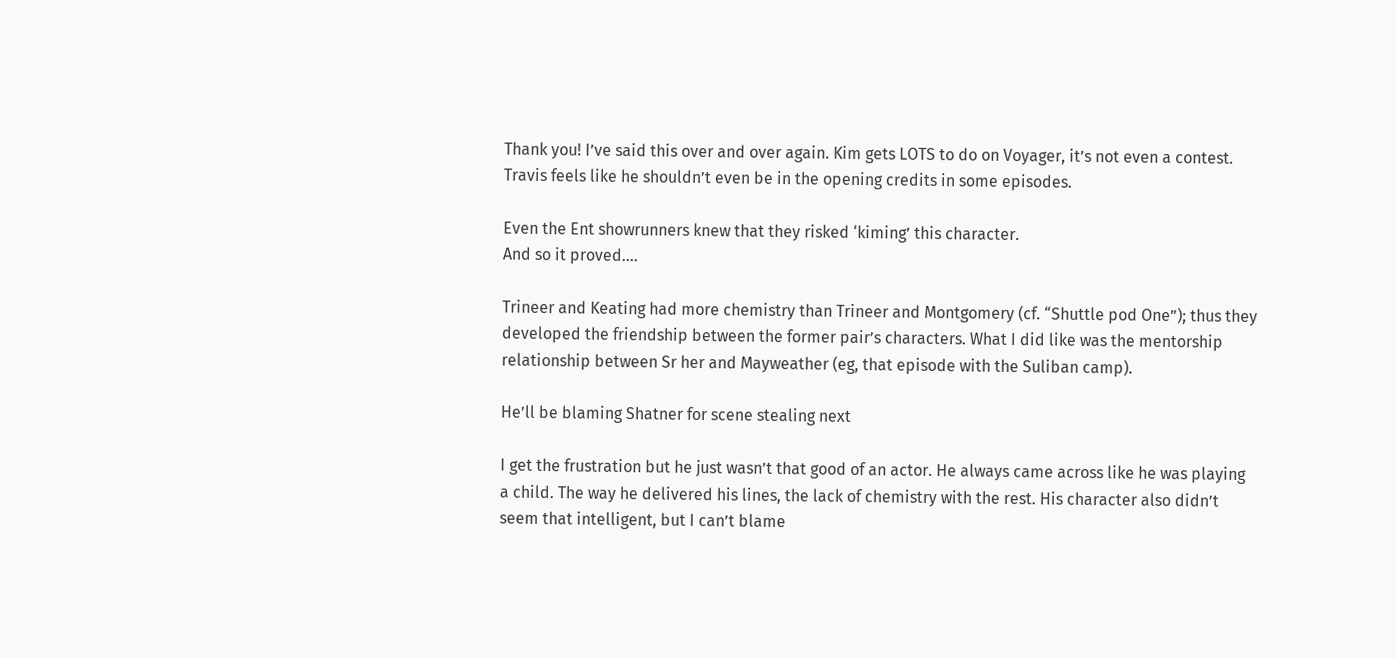Thank you! I’ve said this over and over again. Kim gets LOTS to do on Voyager, it’s not even a contest. Travis feels like he shouldn’t even be in the opening credits in some episodes.

Even the Ent showrunners knew that they risked ‘kiming’ this character.
And so it proved….

Trineer and Keating had more chemistry than Trineer and Montgomery (cf. “Shuttle pod One”); thus they developed the friendship between the former pair’s characters. What I did like was the mentorship relationship between Sr her and Mayweather (eg, that episode with the Suliban camp).

He’ll be blaming Shatner for scene stealing next

I get the frustration but he just wasn’t that good of an actor. He always came across like he was playing a child. The way he delivered his lines, the lack of chemistry with the rest. His character also didn’t seem that intelligent, but I can’t blame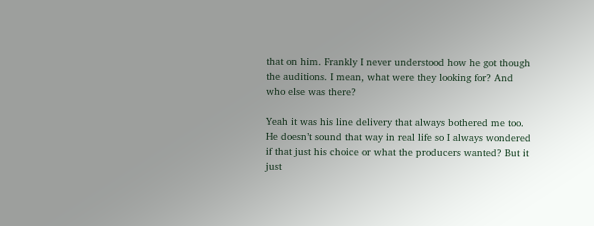that on him. Frankly I never understood how he got though the auditions. I mean, what were they looking for? And who else was there?

Yeah it was his line delivery that always bothered me too. He doesn’t sound that way in real life so I always wondered if that just his choice or what the producers wanted? But it just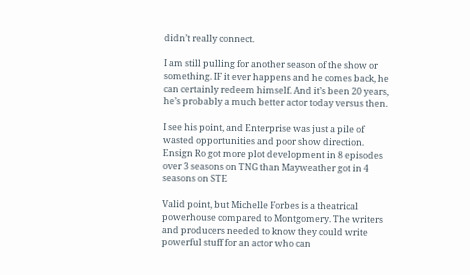didn’t really connect.

I am still pulling for another season of the show or something. IF it ever happens and he comes back, he can certainly redeem himself. And it’s been 20 years, he’s probably a much better actor today versus then.

I see his point, and Enterprise was just a pile of wasted opportunities and poor show direction. Ensign Ro got more plot development in 8 episodes over 3 seasons on TNG than Mayweather got in 4 seasons on STE

Valid point, but Michelle Forbes is a theatrical powerhouse compared to Montgomery. The writers and producers needed to know they could write powerful stuff for an actor who can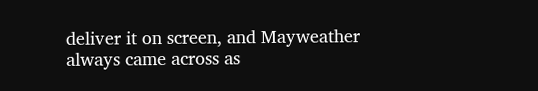deliver it on screen, and Mayweather always came across as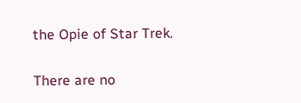the Opie of Star Trek.

There are no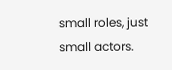small roles, just small actors.